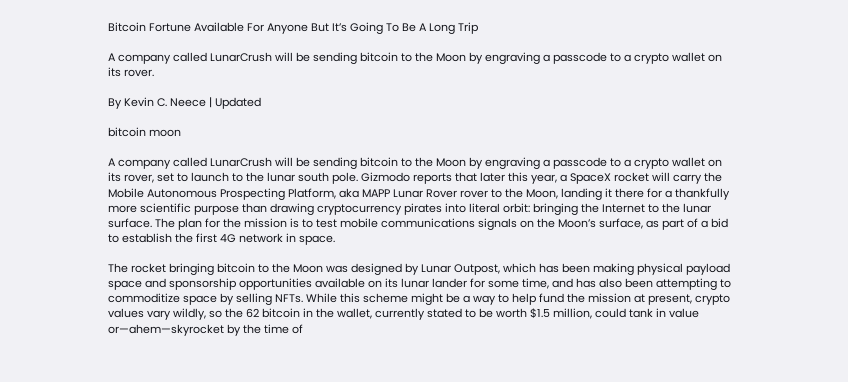Bitcoin Fortune Available For Anyone But It’s Going To Be A Long Trip

A company called LunarCrush will be sending bitcoin to the Moon by engraving a passcode to a crypto wallet on its rover.

By Kevin C. Neece | Updated

bitcoin moon

A company called LunarCrush will be sending bitcoin to the Moon by engraving a passcode to a crypto wallet on its rover, set to launch to the lunar south pole. Gizmodo reports that later this year, a SpaceX rocket will carry the Mobile Autonomous Prospecting Platform, aka MAPP Lunar Rover rover to the Moon, landing it there for a thankfully more scientific purpose than drawing cryptocurrency pirates into literal orbit: bringing the Internet to the lunar surface. The plan for the mission is to test mobile communications signals on the Moon’s surface, as part of a bid to establish the first 4G network in space.

The rocket bringing bitcoin to the Moon was designed by Lunar Outpost, which has been making physical payload space and sponsorship opportunities available on its lunar lander for some time, and has also been attempting to commoditize space by selling NFTs. While this scheme might be a way to help fund the mission at present, crypto values vary wildly, so the 62 bitcoin in the wallet, currently stated to be worth $1.5 million, could tank in value or—ahem—skyrocket by the time of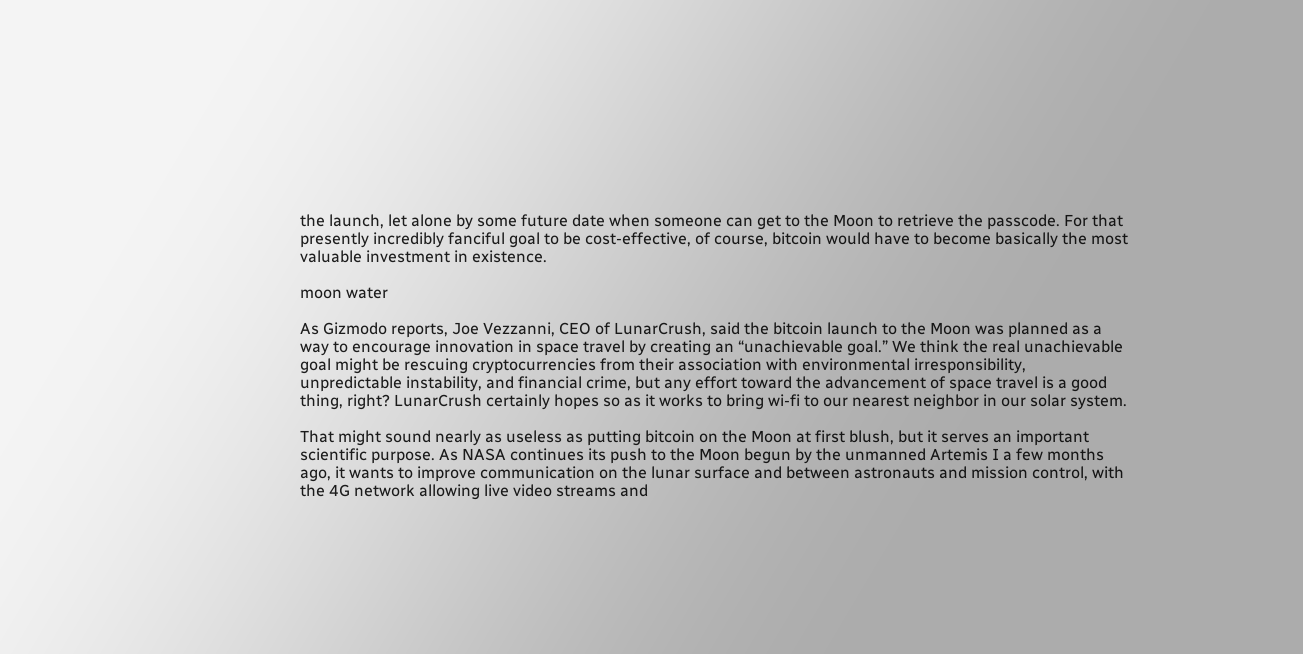the launch, let alone by some future date when someone can get to the Moon to retrieve the passcode. For that presently incredibly fanciful goal to be cost-effective, of course, bitcoin would have to become basically the most valuable investment in existence.

moon water

As Gizmodo reports, Joe Vezzanni, CEO of LunarCrush, said the bitcoin launch to the Moon was planned as a way to encourage innovation in space travel by creating an “unachievable goal.” We think the real unachievable goal might be rescuing cryptocurrencies from their association with environmental irresponsibility, unpredictable instability, and financial crime, but any effort toward the advancement of space travel is a good thing, right? LunarCrush certainly hopes so as it works to bring wi-fi to our nearest neighbor in our solar system.

That might sound nearly as useless as putting bitcoin on the Moon at first blush, but it serves an important scientific purpose. As NASA continues its push to the Moon begun by the unmanned Artemis I a few months ago, it wants to improve communication on the lunar surface and between astronauts and mission control, with the 4G network allowing live video streams and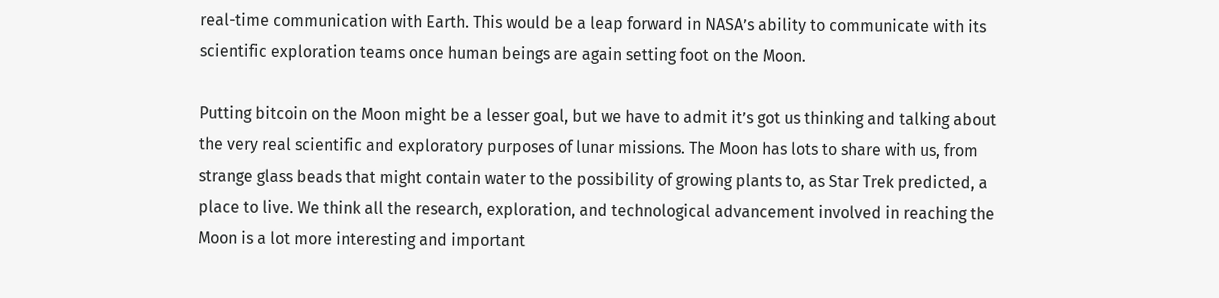real-time communication with Earth. This would be a leap forward in NASA’s ability to communicate with its scientific exploration teams once human beings are again setting foot on the Moon.

Putting bitcoin on the Moon might be a lesser goal, but we have to admit it’s got us thinking and talking about the very real scientific and exploratory purposes of lunar missions. The Moon has lots to share with us, from strange glass beads that might contain water to the possibility of growing plants to, as Star Trek predicted, a place to live. We think all the research, exploration, and technological advancement involved in reaching the Moon is a lot more interesting and important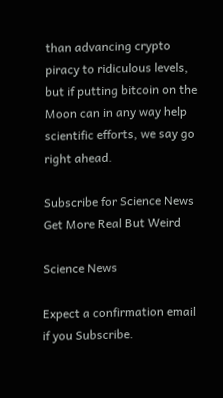than advancing crypto piracy to ridiculous levels, but if putting bitcoin on the Moon can in any way help scientific efforts, we say go right ahead.

Subscribe for Science News
Get More Real But Weird

Science News

Expect a confirmation email if you Subscribe.